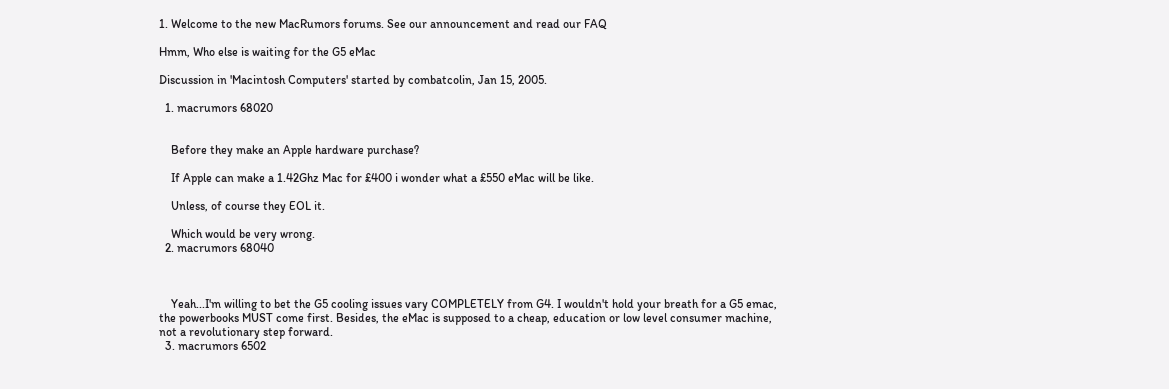1. Welcome to the new MacRumors forums. See our announcement and read our FAQ

Hmm, Who else is waiting for the G5 eMac

Discussion in 'Macintosh Computers' started by combatcolin, Jan 15, 2005.

  1. macrumors 68020


    Before they make an Apple hardware purchase?

    If Apple can make a 1.42Ghz Mac for £400 i wonder what a £550 eMac will be like.

    Unless, of course they EOL it.

    Which would be very wrong.
  2. macrumors 68040



    Yeah...I'm willing to bet the G5 cooling issues vary COMPLETELY from G4. I wouldn't hold your breath for a G5 emac, the powerbooks MUST come first. Besides, the eMac is supposed to a cheap, education or low level consumer machine, not a revolutionary step forward.
  3. macrumors 6502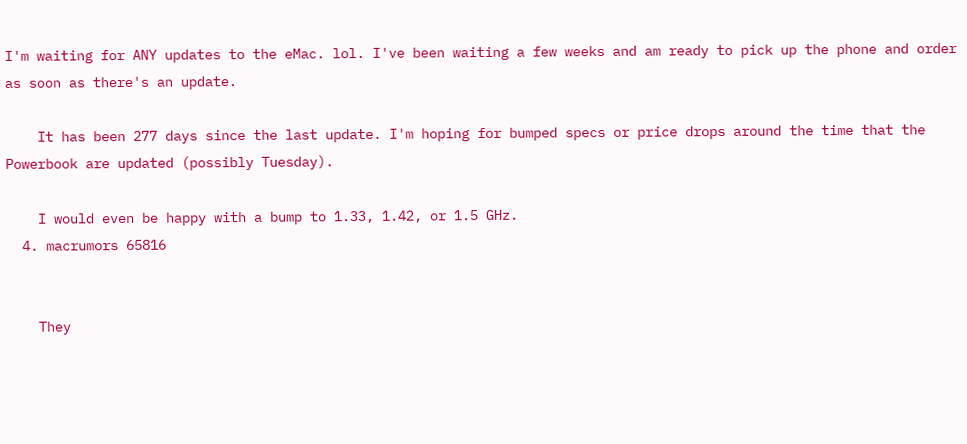I'm waiting for ANY updates to the eMac. lol. I've been waiting a few weeks and am ready to pick up the phone and order as soon as there's an update.

    It has been 277 days since the last update. I'm hoping for bumped specs or price drops around the time that the Powerbook are updated (possibly Tuesday).

    I would even be happy with a bump to 1.33, 1.42, or 1.5 GHz.
  4. macrumors 65816


    They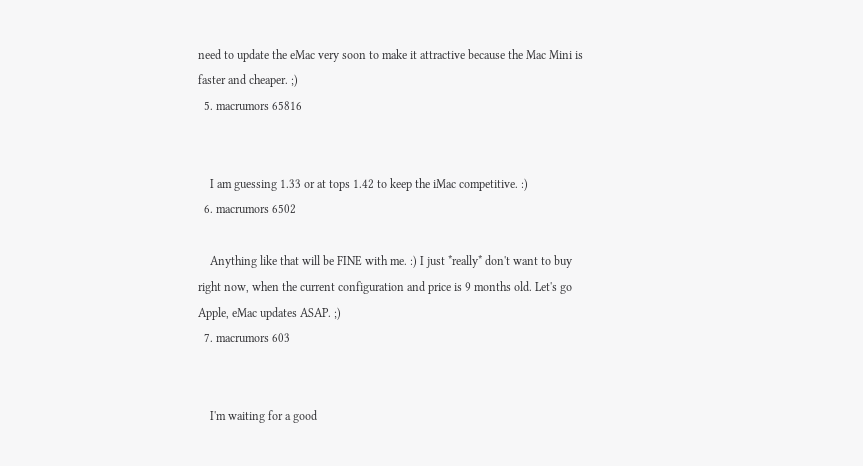need to update the eMac very soon to make it attractive because the Mac Mini is faster and cheaper. ;)
  5. macrumors 65816


    I am guessing 1.33 or at tops 1.42 to keep the iMac competitive. :)
  6. macrumors 6502

    Anything like that will be FINE with me. :) I just *really* don't want to buy right now, when the current configuration and price is 9 months old. Let's go Apple, eMac updates ASAP. ;)
  7. macrumors 603


    I'm waiting for a good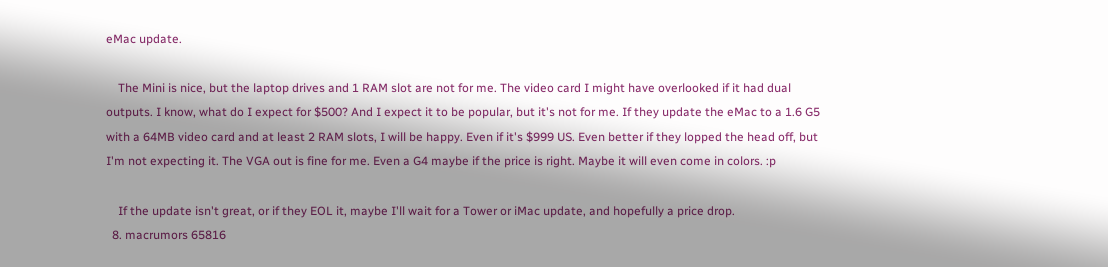eMac update.

    The Mini is nice, but the laptop drives and 1 RAM slot are not for me. The video card I might have overlooked if it had dual outputs. I know, what do I expect for $500? And I expect it to be popular, but it's not for me. If they update the eMac to a 1.6 G5 with a 64MB video card and at least 2 RAM slots, I will be happy. Even if it's $999 US. Even better if they lopped the head off, but I'm not expecting it. The VGA out is fine for me. Even a G4 maybe if the price is right. Maybe it will even come in colors. :p

    If the update isn't great, or if they EOL it, maybe I'll wait for a Tower or iMac update, and hopefully a price drop.
  8. macrumors 65816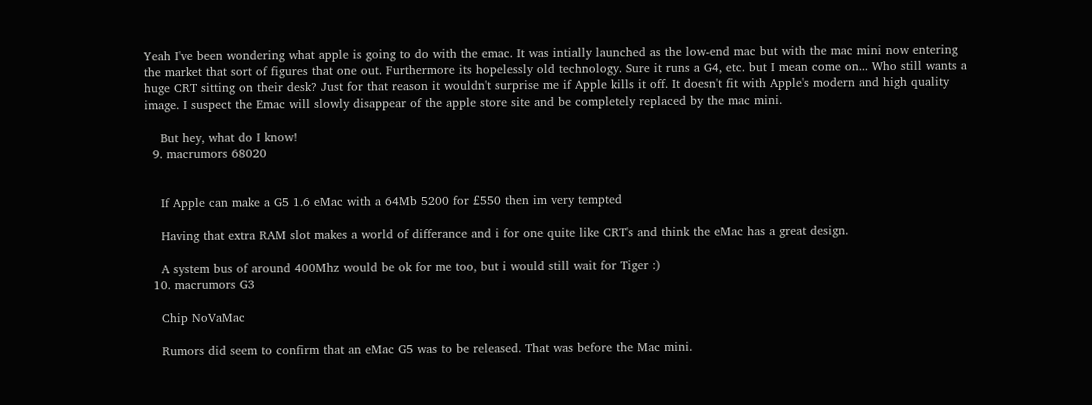Yeah I've been wondering what apple is going to do with the emac. It was intially launched as the low-end mac but with the mac mini now entering the market that sort of figures that one out. Furthermore its hopelessly old technology. Sure it runs a G4, etc. but I mean come on... Who still wants a huge CRT sitting on their desk? Just for that reason it wouldn't surprise me if Apple kills it off. It doesn't fit with Apple's modern and high quality image. I suspect the Emac will slowly disappear of the apple store site and be completely replaced by the mac mini.

    But hey, what do I know!
  9. macrumors 68020


    If Apple can make a G5 1.6 eMac with a 64Mb 5200 for £550 then im very tempted

    Having that extra RAM slot makes a world of differance and i for one quite like CRT's and think the eMac has a great design.

    A system bus of around 400Mhz would be ok for me too, but i would still wait for Tiger :)
  10. macrumors G3

    Chip NoVaMac

    Rumors did seem to confirm that an eMac G5 was to be released. That was before the Mac mini.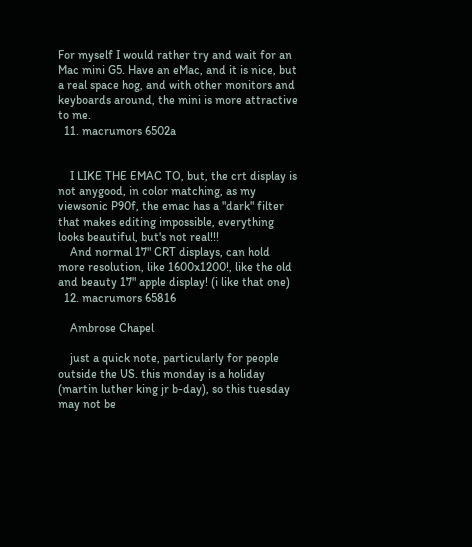For myself I would rather try and wait for an Mac mini G5. Have an eMac, and it is nice, but a real space hog, and with other monitors and keyboards around, the mini is more attractive to me.
  11. macrumors 6502a


    I LIKE THE EMAC TO, but, the crt display is not anygood, in color matching, as my viewsonic P90f, the emac has a "dark" filter that makes editing impossible, everything looks beautiful, but's not real!!!
    And normal 17" CRT displays, can hold more resolution, like 1600x1200!, like the old and beauty 17" apple display! (i like that one)
  12. macrumors 65816

    Ambrose Chapel

    just a quick note, particularly for people outside the US. this monday is a holiday (martin luther king jr b-day), so this tuesday may not be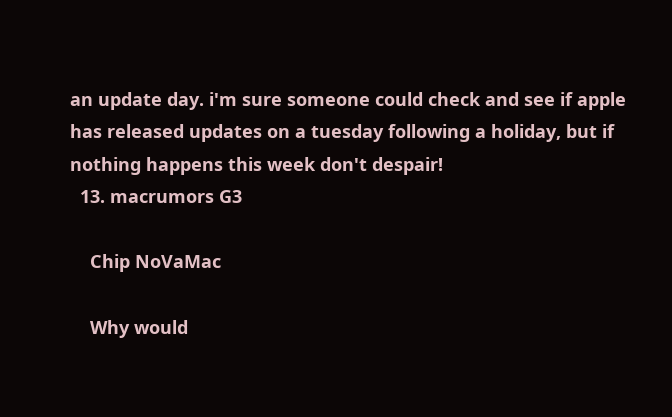an update day. i'm sure someone could check and see if apple has released updates on a tuesday following a holiday, but if nothing happens this week don't despair!
  13. macrumors G3

    Chip NoVaMac

    Why would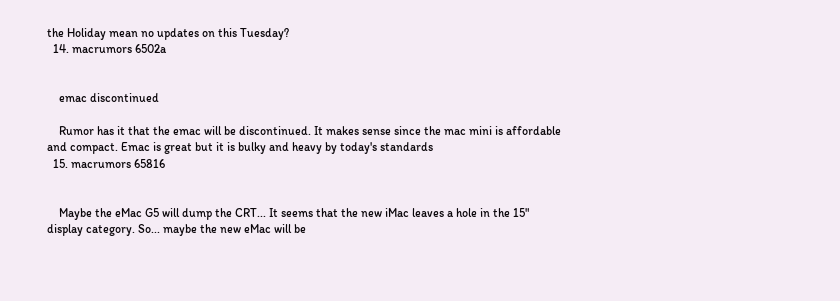the Holiday mean no updates on this Tuesday?
  14. macrumors 6502a


    emac discontinued

    Rumor has it that the emac will be discontinued. It makes sense since the mac mini is affordable and compact. Emac is great but it is bulky and heavy by today's standards
  15. macrumors 65816


    Maybe the eMac G5 will dump the CRT... It seems that the new iMac leaves a hole in the 15" display category. So... maybe the new eMac will be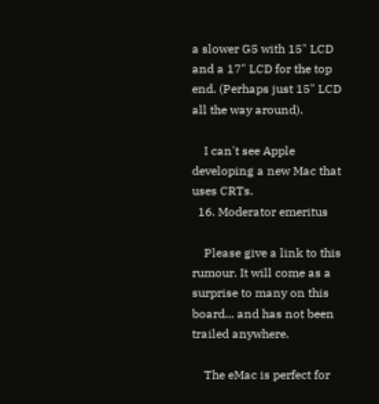a slower G5 with 15" LCD and a 17" LCD for the top end. (Perhaps just 15" LCD all the way around).

    I can't see Apple developing a new Mac that uses CRTs.
  16. Moderator emeritus

    Please give a link to this rumour. It will come as a surprise to many on this board... and has not been trailed anywhere.

    The eMac is perfect for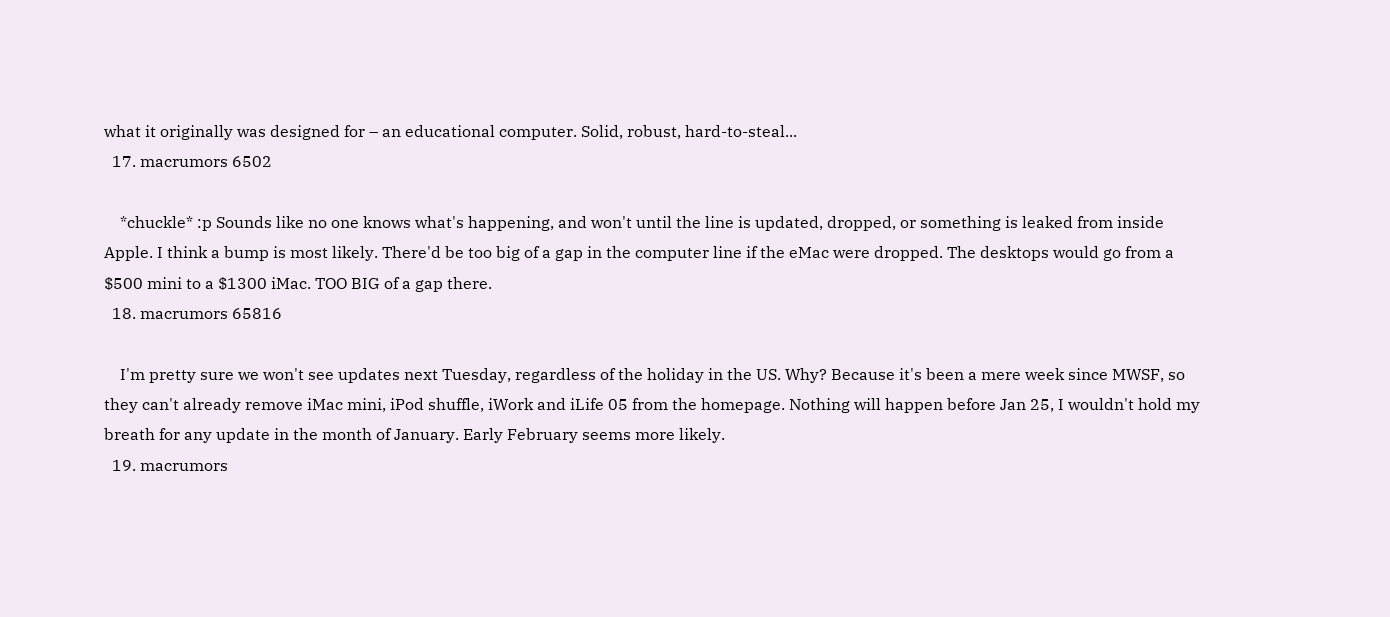what it originally was designed for – an educational computer. Solid, robust, hard-to-steal...
  17. macrumors 6502

    *chuckle* :p Sounds like no one knows what's happening, and won't until the line is updated, dropped, or something is leaked from inside Apple. I think a bump is most likely. There'd be too big of a gap in the computer line if the eMac were dropped. The desktops would go from a $500 mini to a $1300 iMac. TOO BIG of a gap there.
  18. macrumors 65816

    I'm pretty sure we won't see updates next Tuesday, regardless of the holiday in the US. Why? Because it's been a mere week since MWSF, so they can't already remove iMac mini, iPod shuffle, iWork and iLife 05 from the homepage. Nothing will happen before Jan 25, I wouldn't hold my breath for any update in the month of January. Early February seems more likely.
  19. macrumors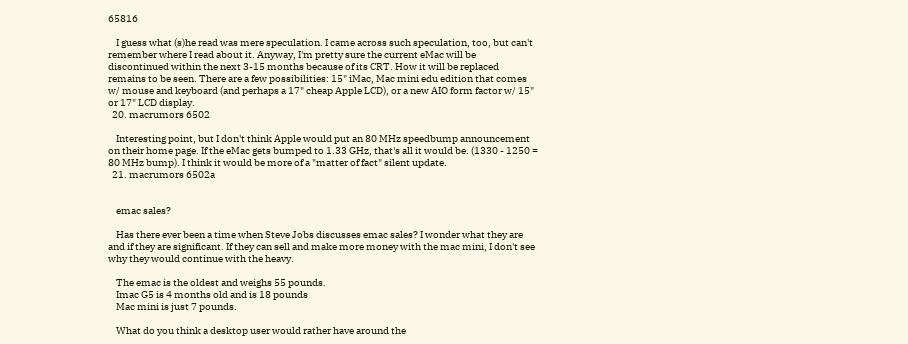65816

    I guess what (s)he read was mere speculation. I came across such speculation, too, but can't remember where I read about it. Anyway, I'm pretty sure the current eMac will be discontinued within the next 3-15 months because of its CRT. How it will be replaced remains to be seen. There are a few possibilities: 15" iMac, Mac mini edu edition that comes w/ mouse and keyboard (and perhaps a 17" cheap Apple LCD), or a new AIO form factor w/ 15" or 17" LCD display.
  20. macrumors 6502

    Interesting point, but I don't think Apple would put an 80 MHz speedbump announcement on their home page. If the eMac gets bumped to 1.33 GHz, that's all it would be. (1330 - 1250 = 80 MHz bump). I think it would be more of a "matter of fact" silent update.
  21. macrumors 6502a


    emac sales?

    Has there ever been a time when Steve Jobs discusses emac sales? I wonder what they are and if they are significant. If they can sell and make more money with the mac mini, I don't see why they would continue with the heavy.

    The emac is the oldest and weighs 55 pounds.
    Imac G5 is 4 months old and is 18 pounds
    Mac mini is just 7 pounds.

    What do you think a desktop user would rather have around the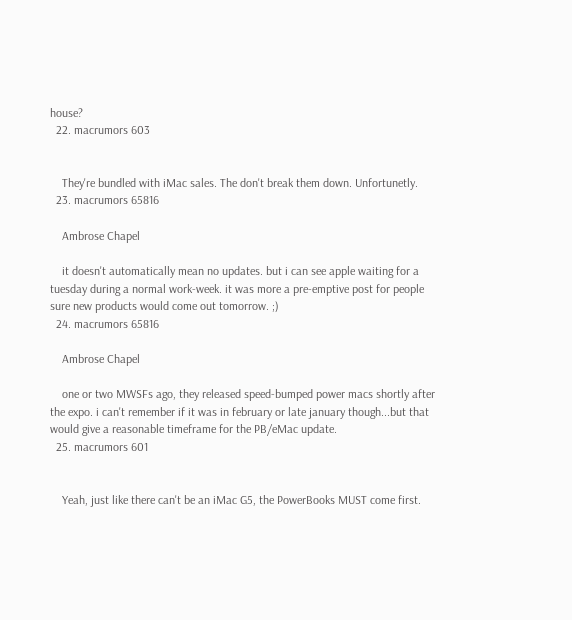house?
  22. macrumors 603


    They're bundled with iMac sales. The don't break them down. Unfortunetly.
  23. macrumors 65816

    Ambrose Chapel

    it doesn't automatically mean no updates. but i can see apple waiting for a tuesday during a normal work-week. it was more a pre-emptive post for people sure new products would come out tomorrow. ;)
  24. macrumors 65816

    Ambrose Chapel

    one or two MWSFs ago, they released speed-bumped power macs shortly after the expo. i can't remember if it was in february or late january though...but that would give a reasonable timeframe for the PB/eMac update.
  25. macrumors 601


    Yeah, just like there can't be an iMac G5, the PowerBooks MUST come first.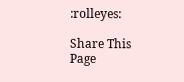:rolleyes:

Share This Page